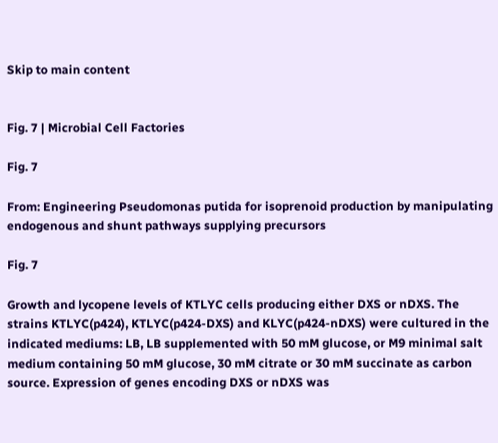Skip to main content


Fig. 7 | Microbial Cell Factories

Fig. 7

From: Engineering Pseudomonas putida for isoprenoid production by manipulating endogenous and shunt pathways supplying precursors

Fig. 7

Growth and lycopene levels of KTLYC cells producing either DXS or nDXS. The strains KTLYC(p424), KTLYC(p424-DXS) and KLYC(p424-nDXS) were cultured in the indicated mediums: LB, LB supplemented with 50 mM glucose, or M9 minimal salt medium containing 50 mM glucose, 30 mM citrate or 30 mM succinate as carbon source. Expression of genes encoding DXS or nDXS was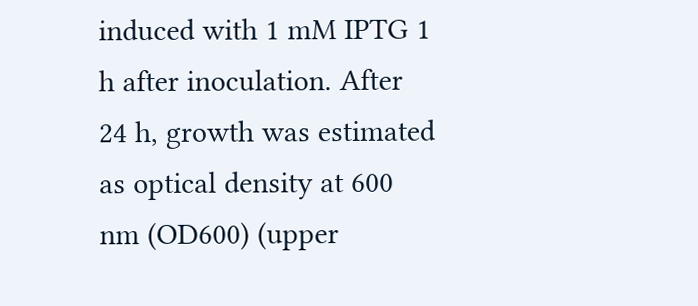induced with 1 mM IPTG 1 h after inoculation. After 24 h, growth was estimated as optical density at 600 nm (OD600) (upper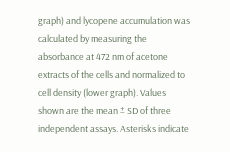graph) and lycopene accumulation was calculated by measuring the absorbance at 472 nm of acetone extracts of the cells and normalized to cell density (lower graph). Values shown are the mean ± SD of three independent assays. Asterisks indicate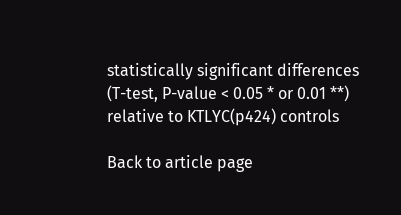statistically significant differences (T-test, P-value < 0.05 * or 0.01 **) relative to KTLYC(p424) controls

Back to article page